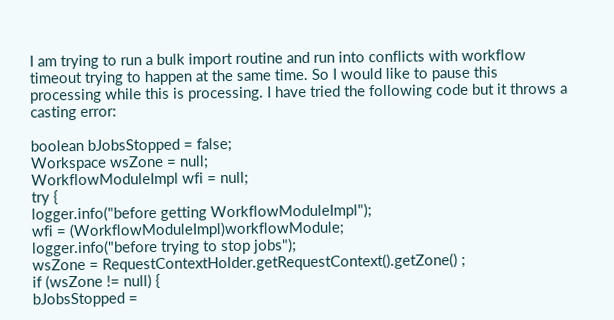I am trying to run a bulk import routine and run into conflicts with workflow timeout trying to happen at the same time. So I would like to pause this processing while this is processing. I have tried the following code but it throws a casting error:

boolean bJobsStopped = false;
Workspace wsZone = null;
WorkflowModuleImpl wfi = null;
try {
logger.info("before getting WorkflowModuleImpl");
wfi = (WorkflowModuleImpl)workflowModule;
logger.info("before trying to stop jobs");
wsZone = RequestContextHolder.getRequestContext().getZone() ;
if (wsZone != null) {
bJobsStopped =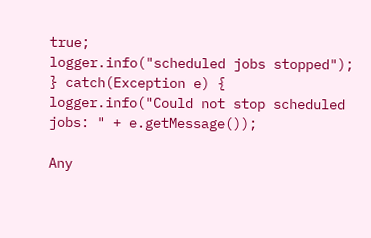true;
logger.info("scheduled jobs stopped");
} catch(Exception e) {
logger.info("Could not stop scheduled jobs: " + e.getMessage());

Any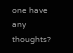one have any thoughts?